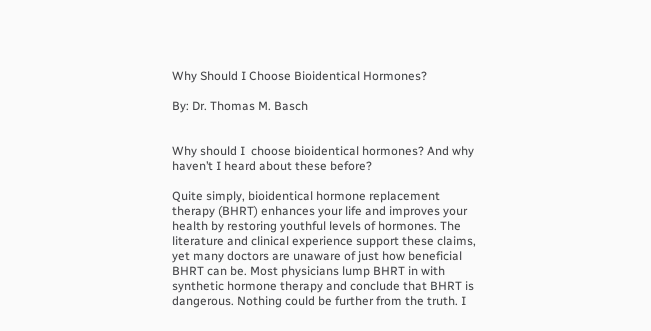Why Should I Choose Bioidentical Hormones?

By: Dr. Thomas M. Basch


Why should I  choose bioidentical hormones? And why haven’t I heard about these before?

Quite simply, bioidentical hormone replacement therapy (BHRT) enhances your life and improves your health by restoring youthful levels of hormones. The literature and clinical experience support these claims, yet many doctors are unaware of just how beneficial BHRT can be. Most physicians lump BHRT in with synthetic hormone therapy and conclude that BHRT is dangerous. Nothing could be further from the truth. I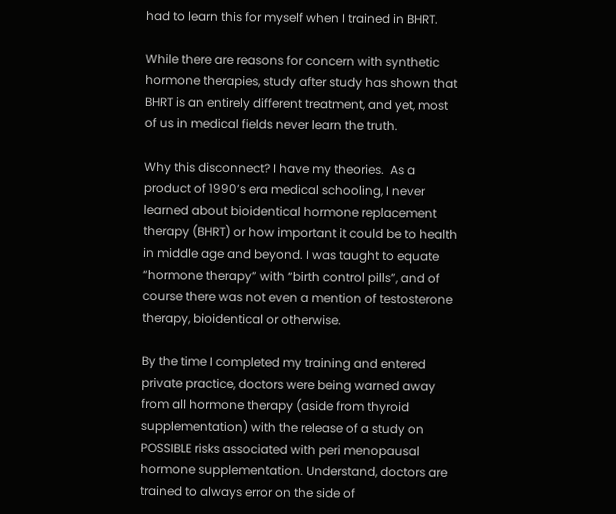had to learn this for myself when I trained in BHRT.

While there are reasons for concern with synthetic hormone therapies, study after study has shown that BHRT is an entirely different treatment, and yet, most of us in medical fields never learn the truth.

Why this disconnect? I have my theories.  As a product of 1990’s era medical schooling, I never learned about bioidentical hormone replacement therapy (BHRT) or how important it could be to health in middle age and beyond. I was taught to equate “hormone therapy” with “birth control pills”, and of course there was not even a mention of testosterone therapy, bioidentical or otherwise.

By the time I completed my training and entered private practice, doctors were being warned away from all hormone therapy (aside from thyroid supplementation) with the release of a study on POSSIBLE risks associated with peri menopausal hormone supplementation. Understand, doctors are trained to always error on the side of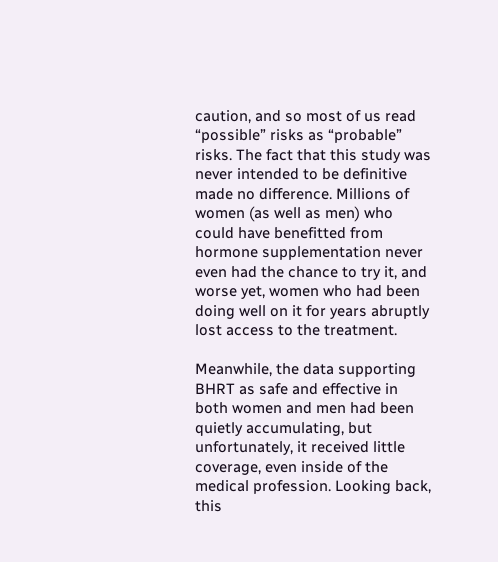caution, and so most of us read “possible” risks as “probable” risks. The fact that this study was never intended to be definitive made no difference. Millions of women (as well as men) who could have benefitted from hormone supplementation never even had the chance to try it, and worse yet, women who had been doing well on it for years abruptly lost access to the treatment.

Meanwhile, the data supporting BHRT as safe and effective in both women and men had been quietly accumulating, but unfortunately, it received little coverage, even inside of the medical profession. Looking back, this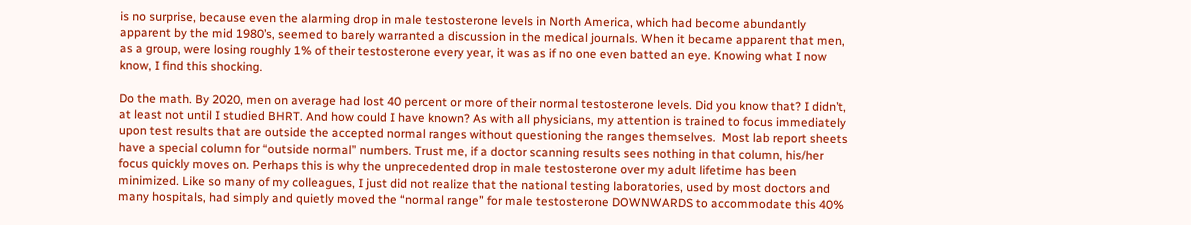is no surprise, because even the alarming drop in male testosterone levels in North America, which had become abundantly apparent by the mid 1980’s, seemed to barely warranted a discussion in the medical journals. When it became apparent that men, as a group, were losing roughly 1% of their testosterone every year, it was as if no one even batted an eye. Knowing what I now know, I find this shocking.

Do the math. By 2020, men on average had lost 40 percent or more of their normal testosterone levels. Did you know that? I didn’t, at least not until I studied BHRT. And how could I have known? As with all physicians, my attention is trained to focus immediately upon test results that are outside the accepted normal ranges without questioning the ranges themselves.  Most lab report sheets have a special column for “outside normal” numbers. Trust me, if a doctor scanning results sees nothing in that column, his/her focus quickly moves on. Perhaps this is why the unprecedented drop in male testosterone over my adult lifetime has been minimized. Like so many of my colleagues, I just did not realize that the national testing laboratories, used by most doctors and many hospitals, had simply and quietly moved the “normal range” for male testosterone DOWNWARDS to accommodate this 40%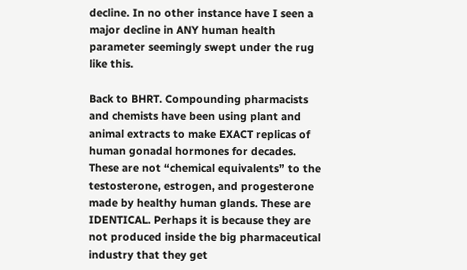decline. In no other instance have I seen a major decline in ANY human health parameter seemingly swept under the rug like this.

Back to BHRT. Compounding pharmacists and chemists have been using plant and animal extracts to make EXACT replicas of human gonadal hormones for decades. These are not “chemical equivalents” to the testosterone, estrogen, and progesterone made by healthy human glands. These are IDENTICAL. Perhaps it is because they are not produced inside the big pharmaceutical industry that they get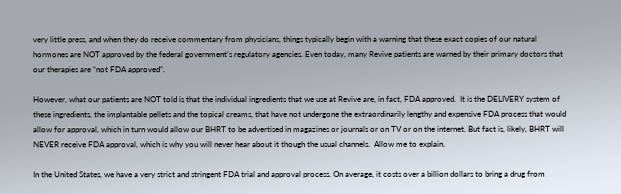very little press, and when they do receive commentary from physicians, things typically begin with a warning that these exact copies of our natural hormones are NOT approved by the federal government’s regulatory agencies. Even today, many Revive patients are warned by their primary doctors that our therapies are “not FDA approved”.

However, what our patients are NOT told is that the individual ingredients that we use at Revive are, in fact, FDA approved.  It is the DELIVERY system of these ingredients, the implantable pellets and the topical creams, that have not undergone the extraordinarily lengthy and expensive FDA process that would allow for approval, which in turn would allow our BHRT to be advertised in magazines or journals or on TV or on the internet. But fact is, likely, BHRT will NEVER receive FDA approval, which is why you will never hear about it though the usual channels.  Allow me to explain.

In the United States, we have a very strict and stringent FDA trial and approval process. On average, it costs over a billion dollars to bring a drug from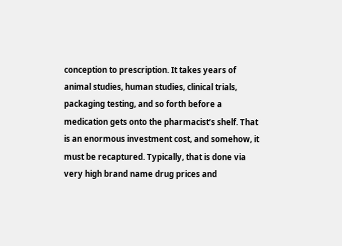conception to prescription. It takes years of animal studies, human studies, clinical trials, packaging testing, and so forth before a medication gets onto the pharmacist’s shelf. That is an enormous investment cost, and somehow, it must be recaptured. Typically, that is done via very high brand name drug prices and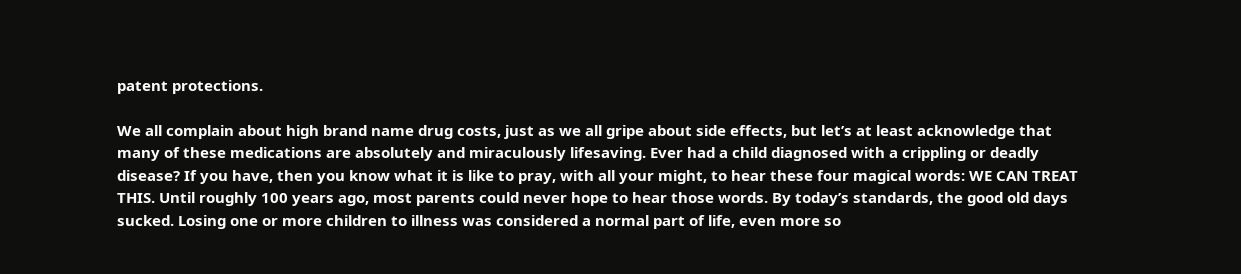patent protections.

We all complain about high brand name drug costs, just as we all gripe about side effects, but let’s at least acknowledge that many of these medications are absolutely and miraculously lifesaving. Ever had a child diagnosed with a crippling or deadly disease? If you have, then you know what it is like to pray, with all your might, to hear these four magical words: WE CAN TREAT THIS. Until roughly 100 years ago, most parents could never hope to hear those words. By today’s standards, the good old days sucked. Losing one or more children to illness was considered a normal part of life, even more so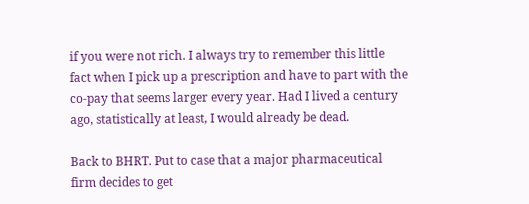if you were not rich. I always try to remember this little fact when I pick up a prescription and have to part with the co-pay that seems larger every year. Had I lived a century ago, statistically at least, I would already be dead.

Back to BHRT. Put to case that a major pharmaceutical firm decides to get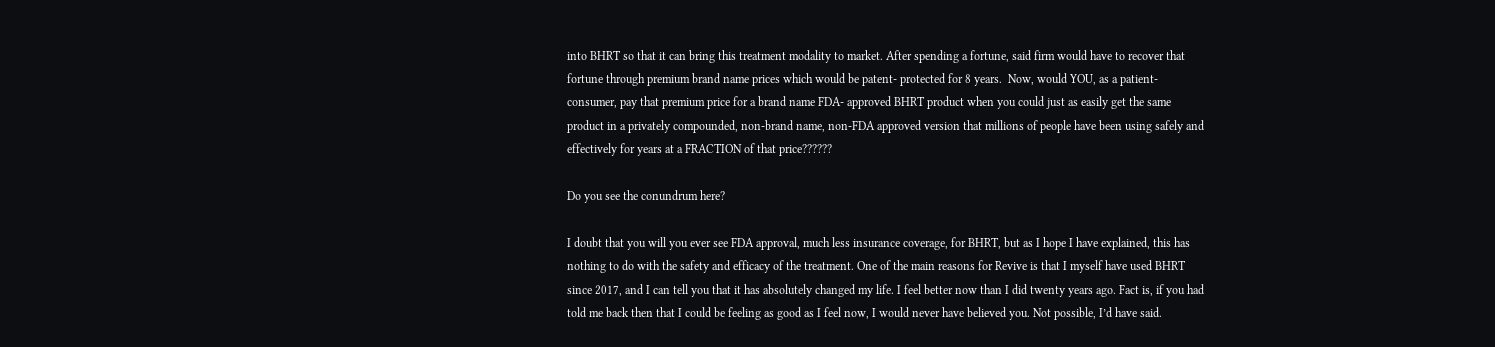into BHRT so that it can bring this treatment modality to market. After spending a fortune, said firm would have to recover that fortune through premium brand name prices which would be patent- protected for 8 years.  Now, would YOU, as a patient-consumer, pay that premium price for a brand name FDA- approved BHRT product when you could just as easily get the same product in a privately compounded, non-brand name, non-FDA approved version that millions of people have been using safely and effectively for years at a FRACTION of that price??????

Do you see the conundrum here?

I doubt that you will you ever see FDA approval, much less insurance coverage, for BHRT, but as I hope I have explained, this has nothing to do with the safety and efficacy of the treatment. One of the main reasons for Revive is that I myself have used BHRT since 2017, and I can tell you that it has absolutely changed my life. I feel better now than I did twenty years ago. Fact is, if you had told me back then that I could be feeling as good as I feel now, I would never have believed you. Not possible, I’d have said.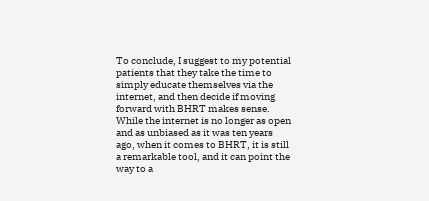To conclude, I suggest to my potential patients that they take the time to simply educate themselves via the internet, and then decide if moving forward with BHRT makes sense.  While the internet is no longer as open and as unbiased as it was ten years ago, when it comes to BHRT, it is still a remarkable tool, and it can point the way to a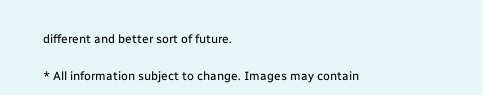different and better sort of future.

* All information subject to change. Images may contain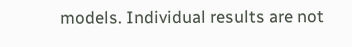models. Individual results are not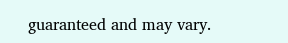guaranteed and may vary.